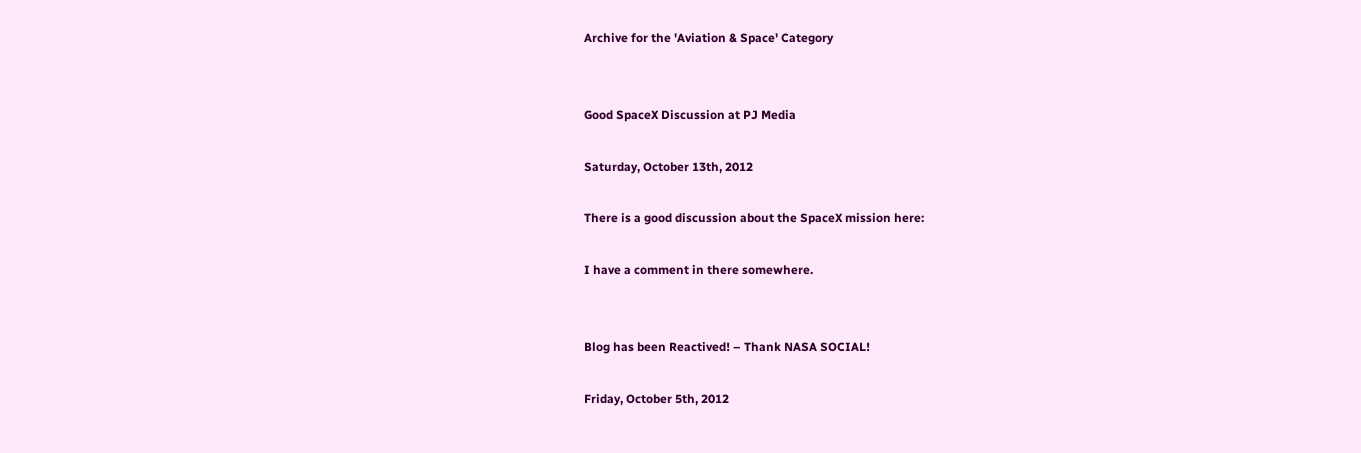Archive for the 'Aviation & Space' Category


Good SpaceX Discussion at PJ Media

Saturday, October 13th, 2012

There is a good discussion about the SpaceX mission here:

I have a comment in there somewhere.


Blog has been Reactived! – Thank NASA SOCIAL!

Friday, October 5th, 2012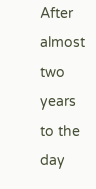After almost two years to the day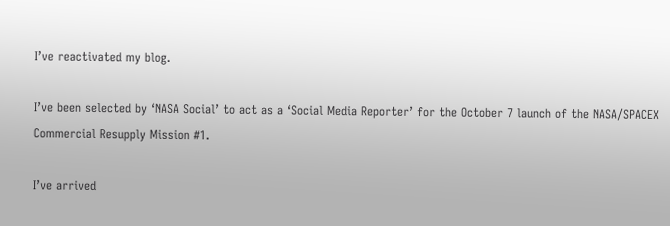I’ve reactivated my blog.

I’ve been selected by ‘NASA Social’ to act as a ‘Social Media Reporter’ for the October 7 launch of the NASA/SPACEX Commercial Resupply Mission #1.

I’ve arrived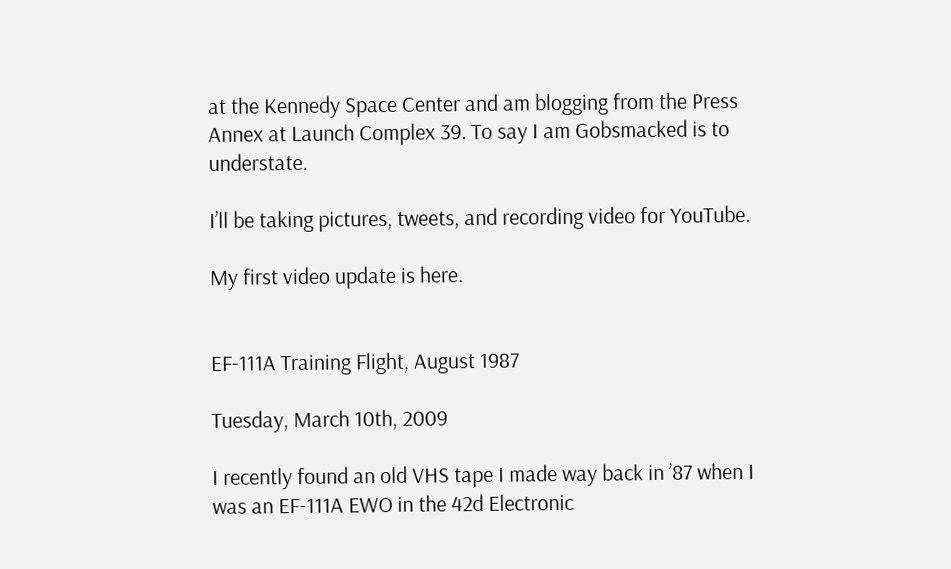at the Kennedy Space Center and am blogging from the Press Annex at Launch Complex 39. To say I am Gobsmacked is to understate.

I’ll be taking pictures, tweets, and recording video for YouTube.

My first video update is here.


EF-111A Training Flight, August 1987

Tuesday, March 10th, 2009

I recently found an old VHS tape I made way back in ’87 when I was an EF-111A EWO in the 42d Electronic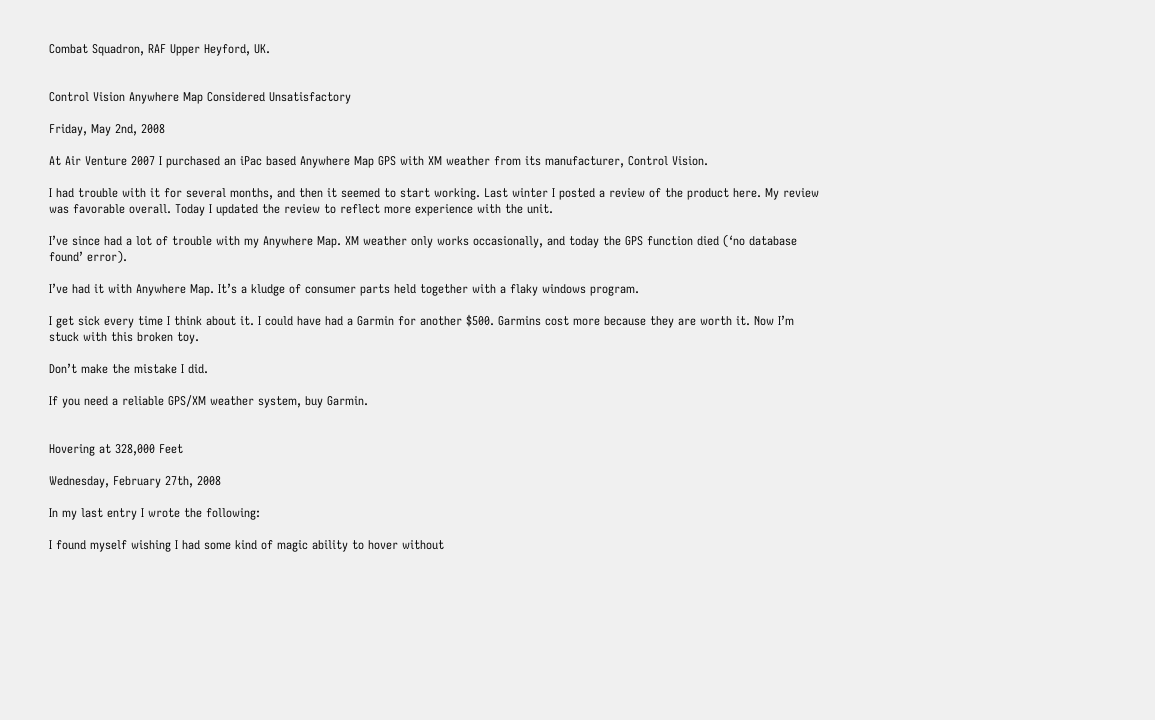Combat Squadron, RAF Upper Heyford, UK.


Control Vision Anywhere Map Considered Unsatisfactory

Friday, May 2nd, 2008

At Air Venture 2007 I purchased an iPac based Anywhere Map GPS with XM weather from its manufacturer, Control Vision.

I had trouble with it for several months, and then it seemed to start working. Last winter I posted a review of the product here. My review was favorable overall. Today I updated the review to reflect more experience with the unit.

I’ve since had a lot of trouble with my Anywhere Map. XM weather only works occasionally, and today the GPS function died (‘no database found’ error).

I’ve had it with Anywhere Map. It’s a kludge of consumer parts held together with a flaky windows program.

I get sick every time I think about it. I could have had a Garmin for another $500. Garmins cost more because they are worth it. Now I’m stuck with this broken toy.

Don’t make the mistake I did.

If you need a reliable GPS/XM weather system, buy Garmin.


Hovering at 328,000 Feet

Wednesday, February 27th, 2008

In my last entry I wrote the following:

I found myself wishing I had some kind of magic ability to hover without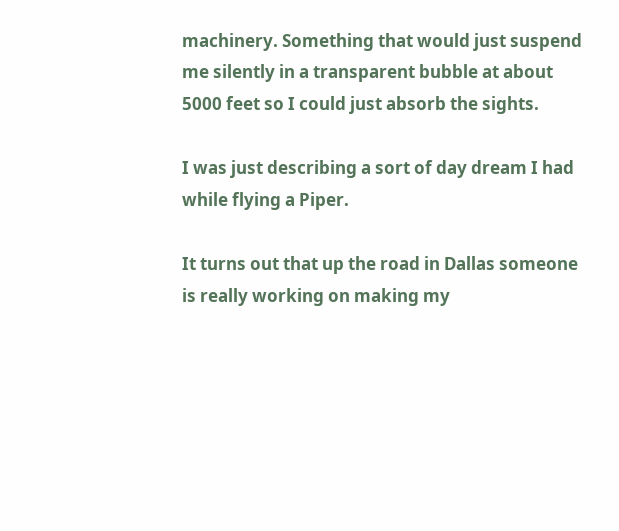machinery. Something that would just suspend me silently in a transparent bubble at about 5000 feet so I could just absorb the sights.

I was just describing a sort of day dream I had while flying a Piper.

It turns out that up the road in Dallas someone is really working on making my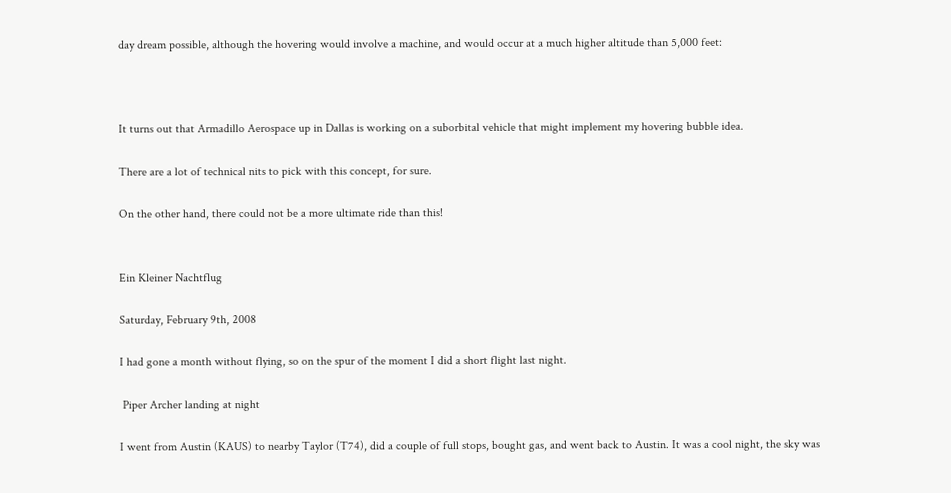day dream possible, although the hovering would involve a machine, and would occur at a much higher altitude than 5,000 feet:



It turns out that Armadillo Aerospace up in Dallas is working on a suborbital vehicle that might implement my hovering bubble idea.

There are a lot of technical nits to pick with this concept, for sure.

On the other hand, there could not be a more ultimate ride than this!


Ein Kleiner Nachtflug

Saturday, February 9th, 2008

I had gone a month without flying, so on the spur of the moment I did a short flight last night.

 Piper Archer landing at night

I went from Austin (KAUS) to nearby Taylor (T74), did a couple of full stops, bought gas, and went back to Austin. It was a cool night, the sky was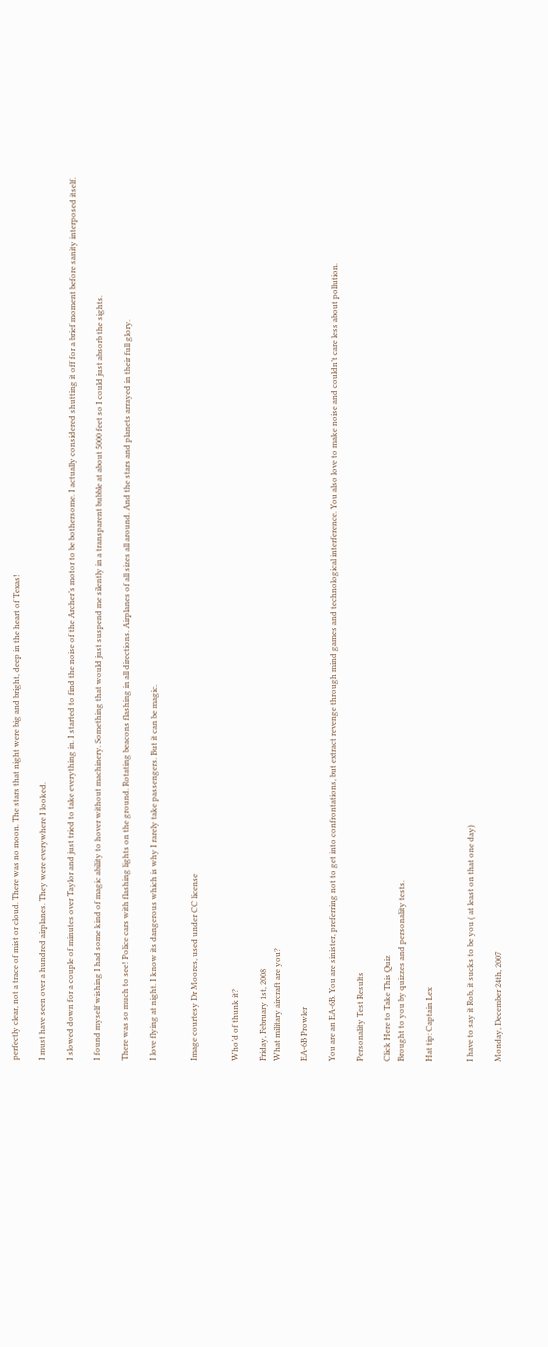perfectly clear, not a trace of mist or cloud. There was no moon. The stars that night were big and bright, deep in the heart of Texas!

I must have seen over a hundred airplanes. They were everywhere I looked.

I slowed down for a couple of minutes over Taylor and just tried to take everything in. I started to find the noise of the Archer’s motor to be bothersome. I actually considered shutting it off for a brief moment before sanity interposed itself.

I found myself wishing I had some kind of magic ability to hover without machinery. Something that would just suspend me silently in a transparent bubble at about 5000 feet so I could just absorb the sights.

There was so much to see! Police cars with flashing lights on the ground. Rotating beacons flashing in all directions. Airplanes of all sizes all around. And the stars and planets arrayed in their full glory.

I love flying at night. I know its dangerous which is why I rarely take passengers. But it can be magic.


Image courtesy Dr Moores, used under CC license


Who’d of thunk it?

Friday, February 1st, 2008
What military aircraft are you?

EA-6B Prowler

You are an EA-6B. You are sinister, preferring not to get into confrontations, but extract revenge through mind games and technological interference. You also love to make noise and couldn’t care less about pollution.

Personality Test Results

Click Here to Take This Quiz
Brought to you by quizzes and personality tests.

Hat tip: Captain Lex


I have to say it Rob, it sucks to be you ( at least on that one day)

Monday, December 24th, 2007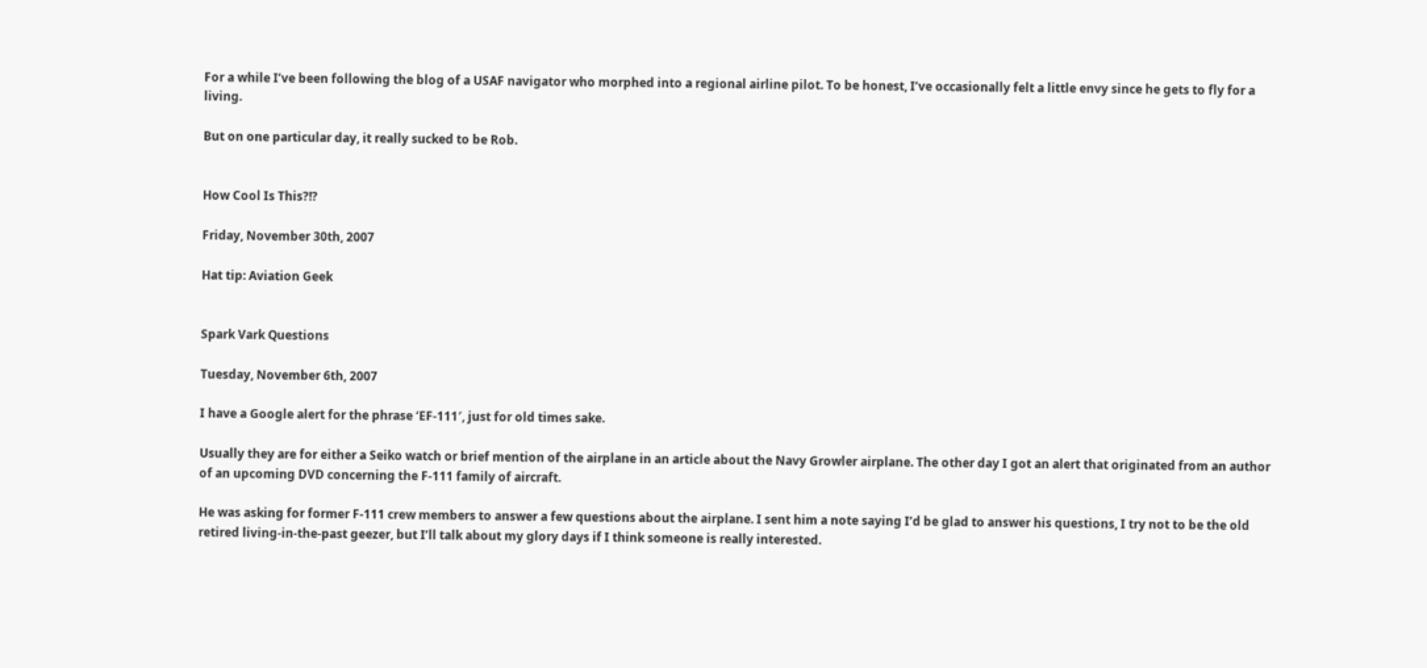For a while I’ve been following the blog of a USAF navigator who morphed into a regional airline pilot. To be honest, I’ve occasionally felt a little envy since he gets to fly for a living.

But on one particular day, it really sucked to be Rob.


How Cool Is This?!?

Friday, November 30th, 2007

Hat tip: Aviation Geek


Spark Vark Questions

Tuesday, November 6th, 2007

I have a Google alert for the phrase ‘EF-111′, just for old times sake.

Usually they are for either a Seiko watch or brief mention of the airplane in an article about the Navy Growler airplane. The other day I got an alert that originated from an author of an upcoming DVD concerning the F-111 family of aircraft.

He was asking for former F-111 crew members to answer a few questions about the airplane. I sent him a note saying I’d be glad to answer his questions, I try not to be the old retired living-in-the-past geezer, but I’ll talk about my glory days if I think someone is really interested.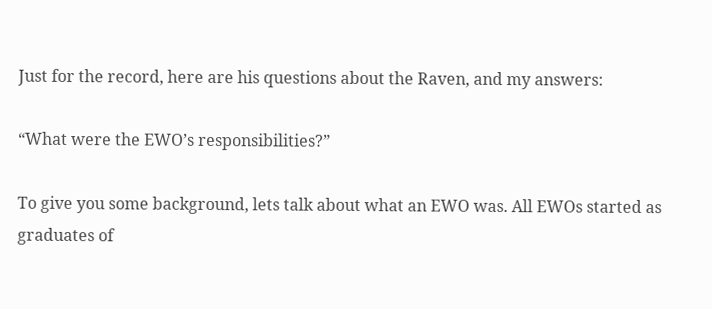Just for the record, here are his questions about the Raven, and my answers:

“What were the EWO’s responsibilities?”

To give you some background, lets talk about what an EWO was. All EWOs started as graduates of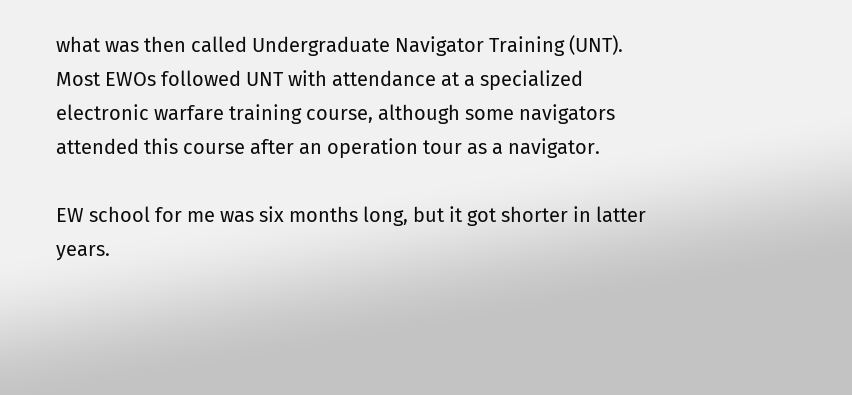what was then called Undergraduate Navigator Training (UNT). Most EWOs followed UNT with attendance at a specialized electronic warfare training course, although some navigators attended this course after an operation tour as a navigator.

EW school for me was six months long, but it got shorter in latter years.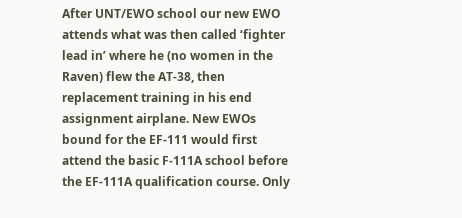After UNT/EWO school our new EWO attends what was then called ‘fighter lead in’ where he (no women in the Raven) flew the AT-38, then replacement training in his end assignment airplane. New EWOs bound for the EF-111 would first attend the basic F-111A school before the EF-111A qualification course. Only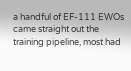a handful of EF-111 EWOs came straight out the training pipeline, most had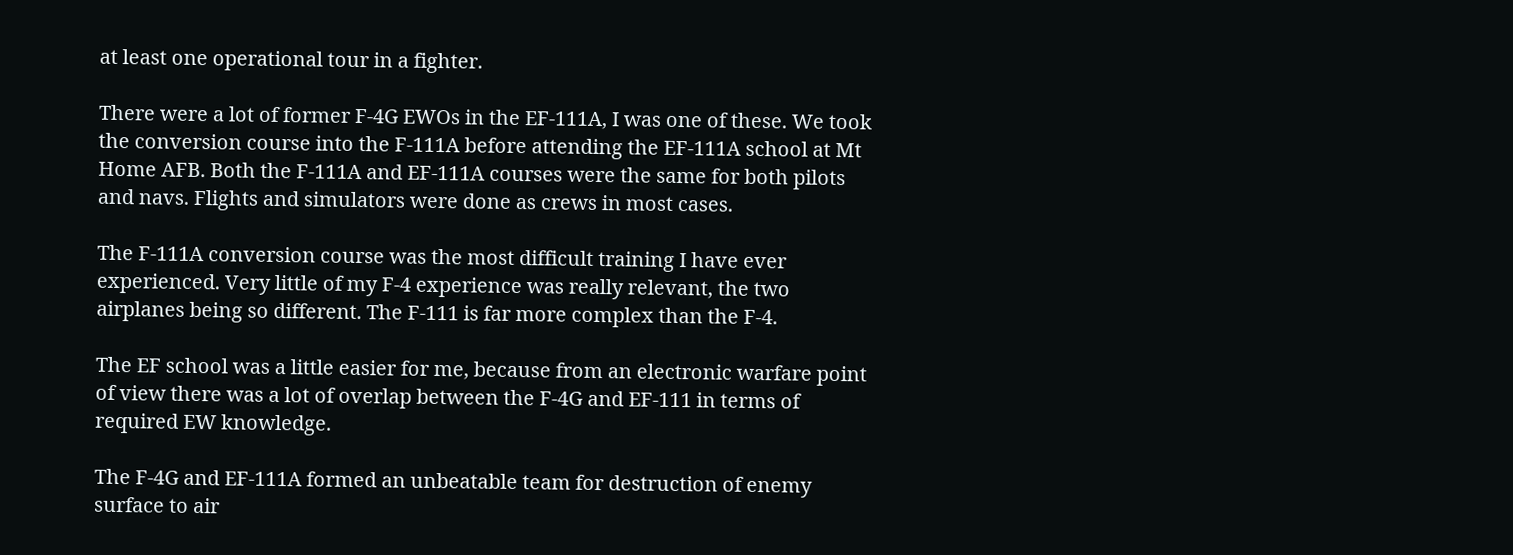at least one operational tour in a fighter.

There were a lot of former F-4G EWOs in the EF-111A, I was one of these. We took the conversion course into the F-111A before attending the EF-111A school at Mt Home AFB. Both the F-111A and EF-111A courses were the same for both pilots and navs. Flights and simulators were done as crews in most cases.

The F-111A conversion course was the most difficult training I have ever experienced. Very little of my F-4 experience was really relevant, the two airplanes being so different. The F-111 is far more complex than the F-4.

The EF school was a little easier for me, because from an electronic warfare point of view there was a lot of overlap between the F-4G and EF-111 in terms of required EW knowledge.

The F-4G and EF-111A formed an unbeatable team for destruction of enemy surface to air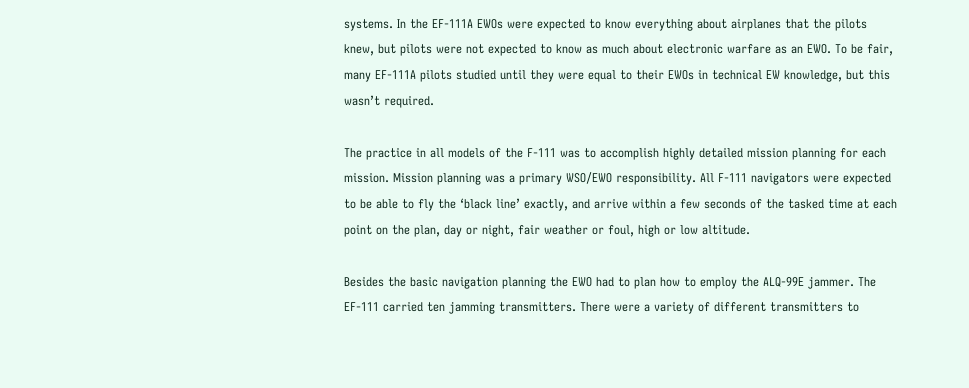systems. In the EF-111A EWOs were expected to know everything about airplanes that the pilots knew, but pilots were not expected to know as much about electronic warfare as an EWO. To be fair, many EF-111A pilots studied until they were equal to their EWOs in technical EW knowledge, but this wasn’t required.

The practice in all models of the F-111 was to accomplish highly detailed mission planning for each mission. Mission planning was a primary WSO/EWO responsibility. All F-111 navigators were expected to be able to fly the ‘black line’ exactly, and arrive within a few seconds of the tasked time at each point on the plan, day or night, fair weather or foul, high or low altitude.

Besides the basic navigation planning the EWO had to plan how to employ the ALQ-99E jammer. The EF-111 carried ten jamming transmitters. There were a variety of different transmitters to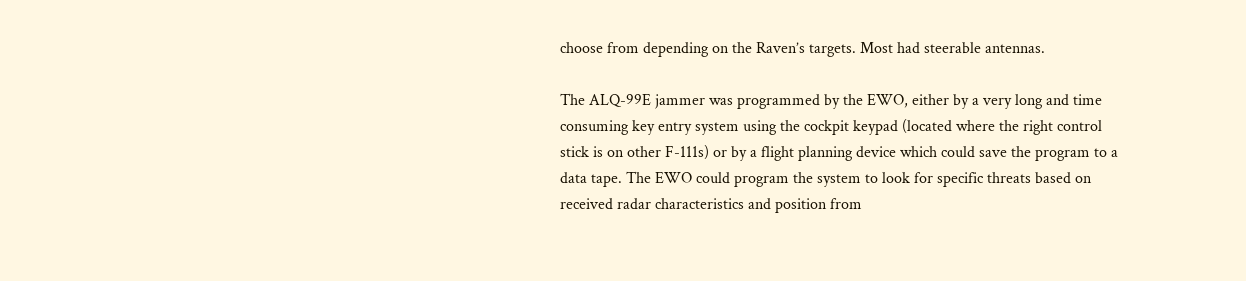choose from depending on the Raven’s targets. Most had steerable antennas.

The ALQ-99E jammer was programmed by the EWO, either by a very long and time consuming key entry system using the cockpit keypad (located where the right control stick is on other F-111s) or by a flight planning device which could save the program to a data tape. The EWO could program the system to look for specific threats based on received radar characteristics and position from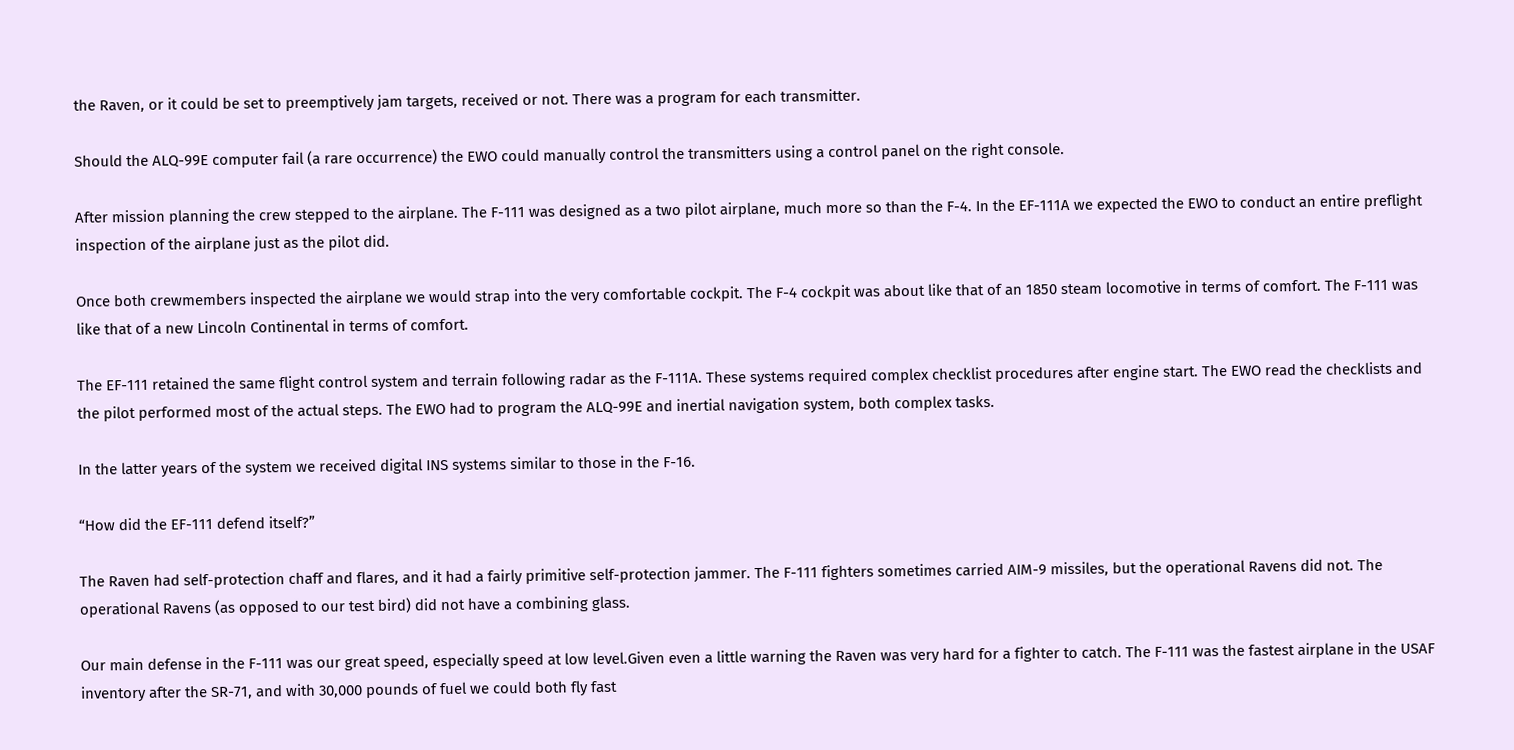the Raven, or it could be set to preemptively jam targets, received or not. There was a program for each transmitter.

Should the ALQ-99E computer fail (a rare occurrence) the EWO could manually control the transmitters using a control panel on the right console.

After mission planning the crew stepped to the airplane. The F-111 was designed as a two pilot airplane, much more so than the F-4. In the EF-111A we expected the EWO to conduct an entire preflight inspection of the airplane just as the pilot did.

Once both crewmembers inspected the airplane we would strap into the very comfortable cockpit. The F-4 cockpit was about like that of an 1850 steam locomotive in terms of comfort. The F-111 was like that of a new Lincoln Continental in terms of comfort.

The EF-111 retained the same flight control system and terrain following radar as the F-111A. These systems required complex checklist procedures after engine start. The EWO read the checklists and the pilot performed most of the actual steps. The EWO had to program the ALQ-99E and inertial navigation system, both complex tasks.

In the latter years of the system we received digital INS systems similar to those in the F-16.

“How did the EF-111 defend itself?”

The Raven had self-protection chaff and flares, and it had a fairly primitive self-protection jammer. The F-111 fighters sometimes carried AIM-9 missiles, but the operational Ravens did not. The operational Ravens (as opposed to our test bird) did not have a combining glass.

Our main defense in the F-111 was our great speed, especially speed at low level.Given even a little warning the Raven was very hard for a fighter to catch. The F-111 was the fastest airplane in the USAF inventory after the SR-71, and with 30,000 pounds of fuel we could both fly fast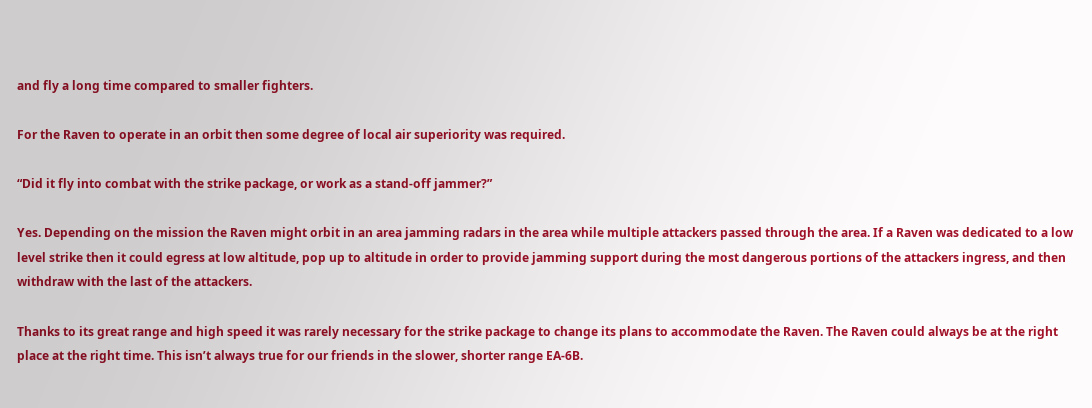and fly a long time compared to smaller fighters.

For the Raven to operate in an orbit then some degree of local air superiority was required.

“Did it fly into combat with the strike package, or work as a stand-off jammer?”

Yes. Depending on the mission the Raven might orbit in an area jamming radars in the area while multiple attackers passed through the area. If a Raven was dedicated to a low level strike then it could egress at low altitude, pop up to altitude in order to provide jamming support during the most dangerous portions of the attackers ingress, and then withdraw with the last of the attackers.

Thanks to its great range and high speed it was rarely necessary for the strike package to change its plans to accommodate the Raven. The Raven could always be at the right place at the right time. This isn’t always true for our friends in the slower, shorter range EA-6B.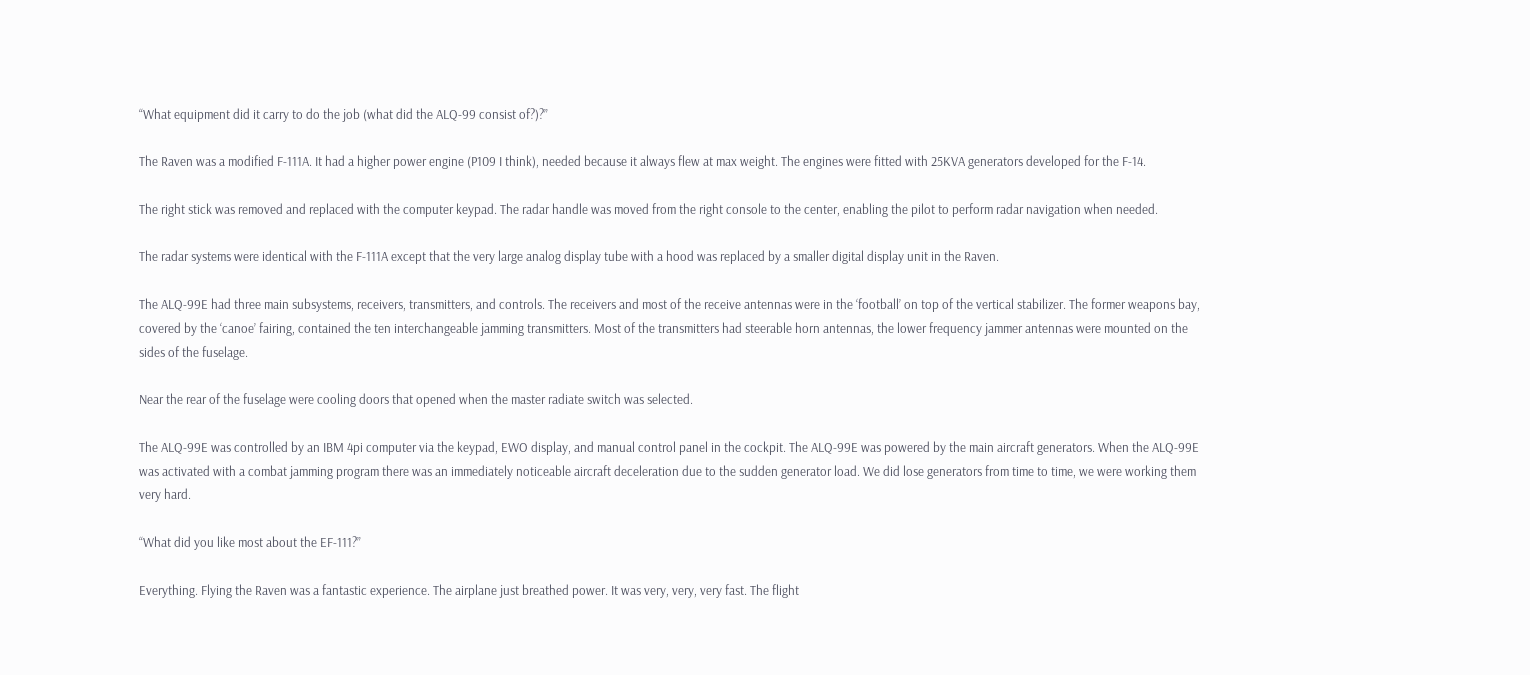“What equipment did it carry to do the job (what did the ALQ-99 consist of?)?”

The Raven was a modified F-111A. It had a higher power engine (P109 I think), needed because it always flew at max weight. The engines were fitted with 25KVA generators developed for the F-14.

The right stick was removed and replaced with the computer keypad. The radar handle was moved from the right console to the center, enabling the pilot to perform radar navigation when needed.

The radar systems were identical with the F-111A except that the very large analog display tube with a hood was replaced by a smaller digital display unit in the Raven.

The ALQ-99E had three main subsystems, receivers, transmitters, and controls. The receivers and most of the receive antennas were in the ‘football’ on top of the vertical stabilizer. The former weapons bay, covered by the ‘canoe’ fairing, contained the ten interchangeable jamming transmitters. Most of the transmitters had steerable horn antennas, the lower frequency jammer antennas were mounted on the sides of the fuselage.

Near the rear of the fuselage were cooling doors that opened when the master radiate switch was selected.

The ALQ-99E was controlled by an IBM 4pi computer via the keypad, EWO display, and manual control panel in the cockpit. The ALQ-99E was powered by the main aircraft generators. When the ALQ-99E was activated with a combat jamming program there was an immediately noticeable aircraft deceleration due to the sudden generator load. We did lose generators from time to time, we were working them very hard.

“What did you like most about the EF-111?”

Everything. Flying the Raven was a fantastic experience. The airplane just breathed power. It was very, very, very fast. The flight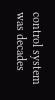control system was decades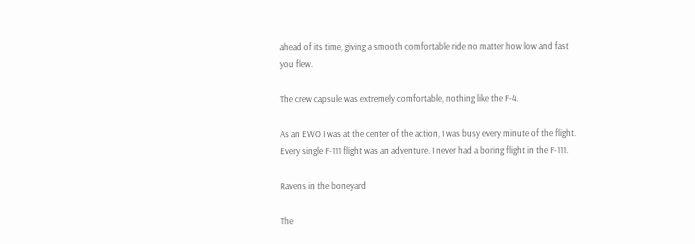ahead of its time, giving a smooth comfortable ride no matter how low and fast you flew.

The crew capsule was extremely comfortable, nothing like the F-4.

As an EWO I was at the center of the action, I was busy every minute of the flight. Every single F-111 flight was an adventure. I never had a boring flight in the F-111.

Ravens in the boneyard

The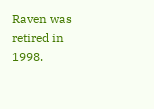Raven was retired in 1998.